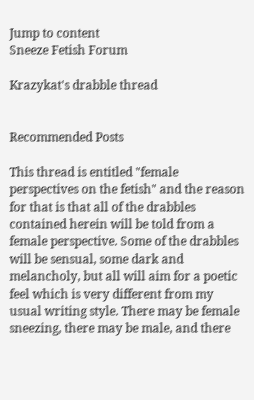Jump to content
Sneeze Fetish Forum

Krazykat's drabble thread


Recommended Posts

This thread is entitled "female perspectives on the fetish" and the reason for that is that all of the drabbles contained herein will be told from a female perspective. Some of the drabbles will be sensual, some dark and melancholy, but all will aim for a poetic feel which is very different from my usual writing style. There may be female sneezing, there may be male, and there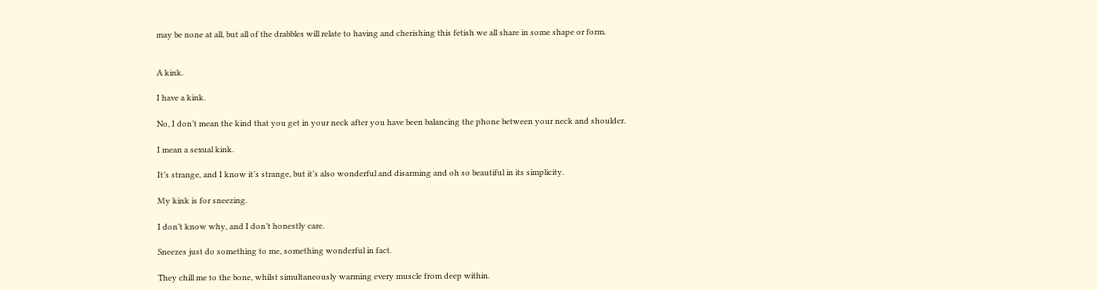may be none at all, but all of the drabbles will relate to having and cherishing this fetish we all share in some shape or form.


A kink.

I have a kink.

No, I don’t mean the kind that you get in your neck after you have been balancing the phone between your neck and shoulder.

I mean a sexual kink.

It’s strange, and I know it’s strange, but it’s also wonderful and disarming and oh so beautiful in its simplicity.

My kink is for sneezing.

I don’t know why, and I don’t honestly care.

Sneezes just do something to me, something wonderful in fact.

They chill me to the bone, whilst simultaneously warming every muscle from deep within.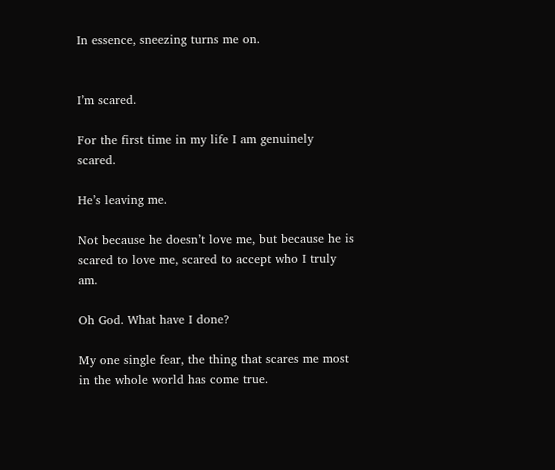In essence, sneezing turns me on.


I’m scared.

For the first time in my life I am genuinely scared.

He’s leaving me.

Not because he doesn’t love me, but because he is scared to love me, scared to accept who I truly am.

Oh God. What have I done?

My one single fear, the thing that scares me most in the whole world has come true.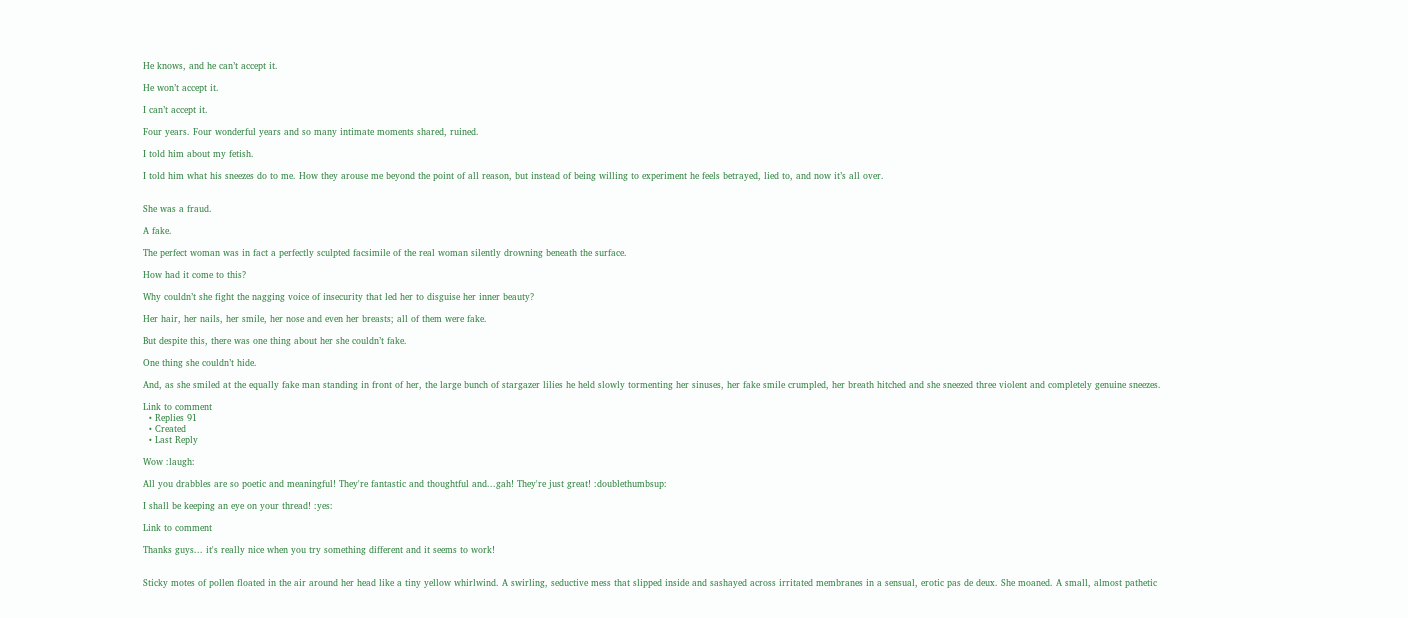He knows, and he can’t accept it.

He won’t accept it.

I can’t accept it.

Four years. Four wonderful years and so many intimate moments shared, ruined.

I told him about my fetish.

I told him what his sneezes do to me. How they arouse me beyond the point of all reason, but instead of being willing to experiment he feels betrayed, lied to, and now it’s all over.


She was a fraud.

A fake.

The perfect woman was in fact a perfectly sculpted facsimile of the real woman silently drowning beneath the surface.

How had it come to this?

Why couldn’t she fight the nagging voice of insecurity that led her to disguise her inner beauty?

Her hair, her nails, her smile, her nose and even her breasts; all of them were fake.

But despite this, there was one thing about her she couldn’t fake.

One thing she couldn’t hide.

And, as she smiled at the equally fake man standing in front of her, the large bunch of stargazer lilies he held slowly tormenting her sinuses, her fake smile crumpled, her breath hitched and she sneezed three violent and completely genuine sneezes.

Link to comment
  • Replies 91
  • Created
  • Last Reply

Wow :laugh:

All you drabbles are so poetic and meaningful! They're fantastic and thoughtful and...gah! They're just great! :doublethumbsup:

I shall be keeping an eye on your thread! :yes:

Link to comment

Thanks guys... it's really nice when you try something different and it seems to work!


Sticky motes of pollen floated in the air around her head like a tiny yellow whirlwind. A swirling, seductive mess that slipped inside and sashayed across irritated membranes in a sensual, erotic pas de deux. She moaned. A small, almost pathetic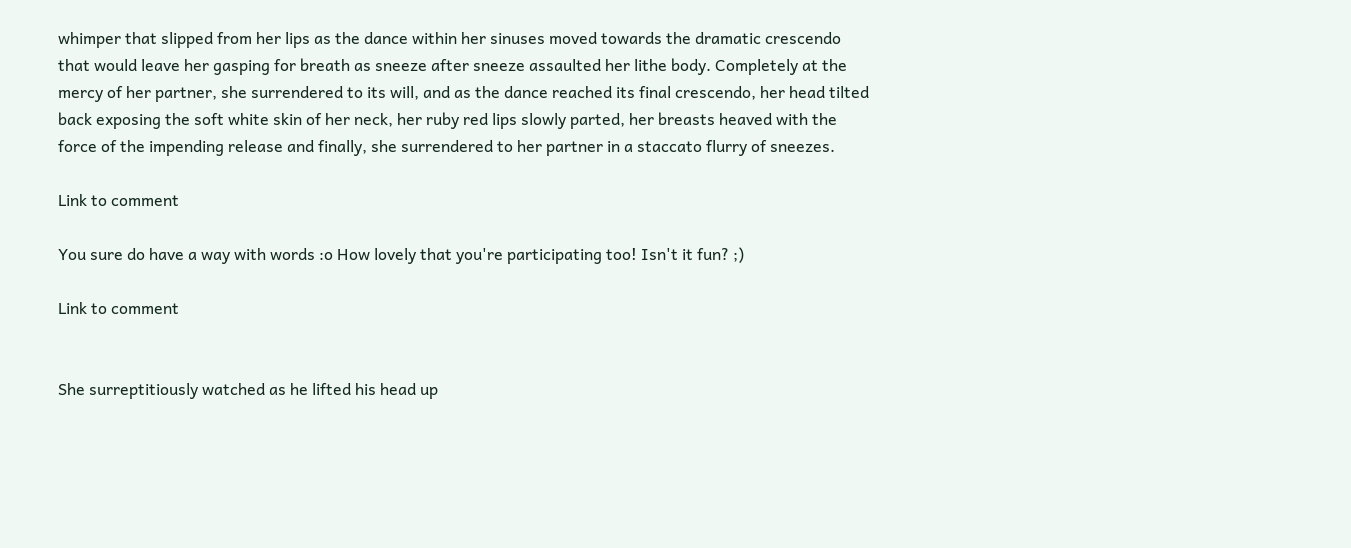whimper that slipped from her lips as the dance within her sinuses moved towards the dramatic crescendo that would leave her gasping for breath as sneeze after sneeze assaulted her lithe body. Completely at the mercy of her partner, she surrendered to its will, and as the dance reached its final crescendo, her head tilted back exposing the soft white skin of her neck, her ruby red lips slowly parted, her breasts heaved with the force of the impending release and finally, she surrendered to her partner in a staccato flurry of sneezes.

Link to comment

You sure do have a way with words :o How lovely that you're participating too! Isn't it fun? ;)

Link to comment


She surreptitiously watched as he lifted his head up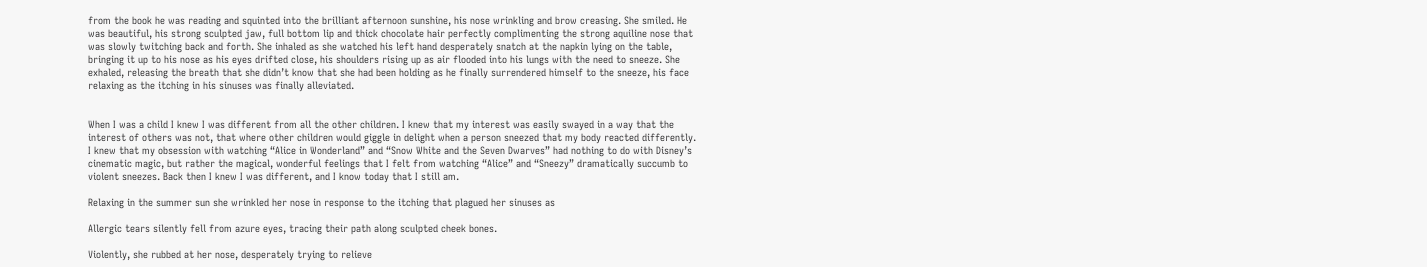from the book he was reading and squinted into the brilliant afternoon sunshine, his nose wrinkling and brow creasing. She smiled. He was beautiful, his strong sculpted jaw, full bottom lip and thick chocolate hair perfectly complimenting the strong aquiline nose that was slowly twitching back and forth. She inhaled as she watched his left hand desperately snatch at the napkin lying on the table, bringing it up to his nose as his eyes drifted close, his shoulders rising up as air flooded into his lungs with the need to sneeze. She exhaled, releasing the breath that she didn’t know that she had been holding as he finally surrendered himself to the sneeze, his face relaxing as the itching in his sinuses was finally alleviated.


When I was a child I knew I was different from all the other children. I knew that my interest was easily swayed in a way that the interest of others was not, that where other children would giggle in delight when a person sneezed that my body reacted differently. I knew that my obsession with watching “Alice in Wonderland” and “Snow White and the Seven Dwarves” had nothing to do with Disney’s cinematic magic, but rather the magical, wonderful feelings that I felt from watching “Alice” and “Sneezy” dramatically succumb to violent sneezes. Back then I knew I was different, and I know today that I still am.

Relaxing in the summer sun she wrinkled her nose in response to the itching that plagued her sinuses as

Allergic tears silently fell from azure eyes, tracing their path along sculpted cheek bones.

Violently, she rubbed at her nose, desperately trying to relieve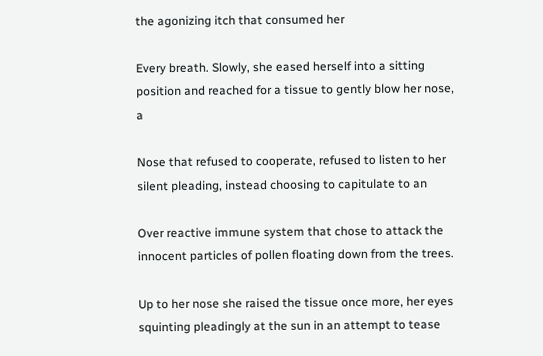the agonizing itch that consumed her

Every breath. Slowly, she eased herself into a sitting position and reached for a tissue to gently blow her nose, a

Nose that refused to cooperate, refused to listen to her silent pleading, instead choosing to capitulate to an

Over reactive immune system that chose to attack the innocent particles of pollen floating down from the trees.

Up to her nose she raised the tissue once more, her eyes squinting pleadingly at the sun in an attempt to tease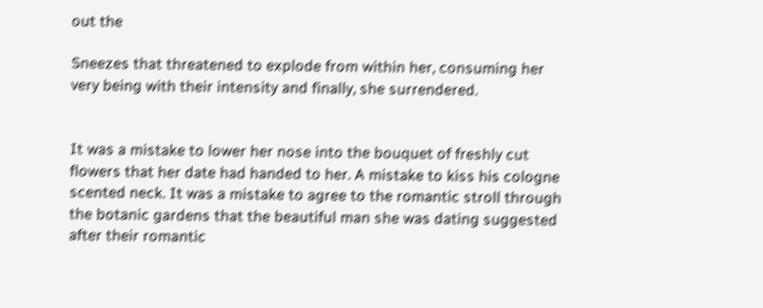out the

Sneezes that threatened to explode from within her, consuming her very being with their intensity and finally, she surrendered.


It was a mistake to lower her nose into the bouquet of freshly cut flowers that her date had handed to her. A mistake to kiss his cologne scented neck. It was a mistake to agree to the romantic stroll through the botanic gardens that the beautiful man she was dating suggested after their romantic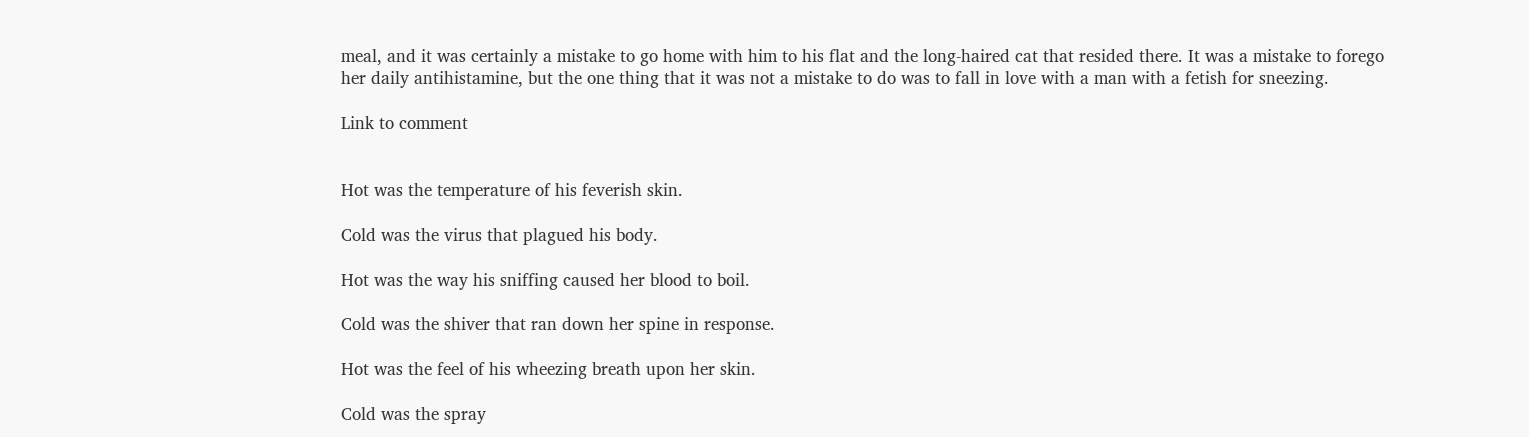meal, and it was certainly a mistake to go home with him to his flat and the long-haired cat that resided there. It was a mistake to forego her daily antihistamine, but the one thing that it was not a mistake to do was to fall in love with a man with a fetish for sneezing.

Link to comment


Hot was the temperature of his feverish skin.

Cold was the virus that plagued his body.

Hot was the way his sniffing caused her blood to boil.

Cold was the shiver that ran down her spine in response.

Hot was the feel of his wheezing breath upon her skin.

Cold was the spray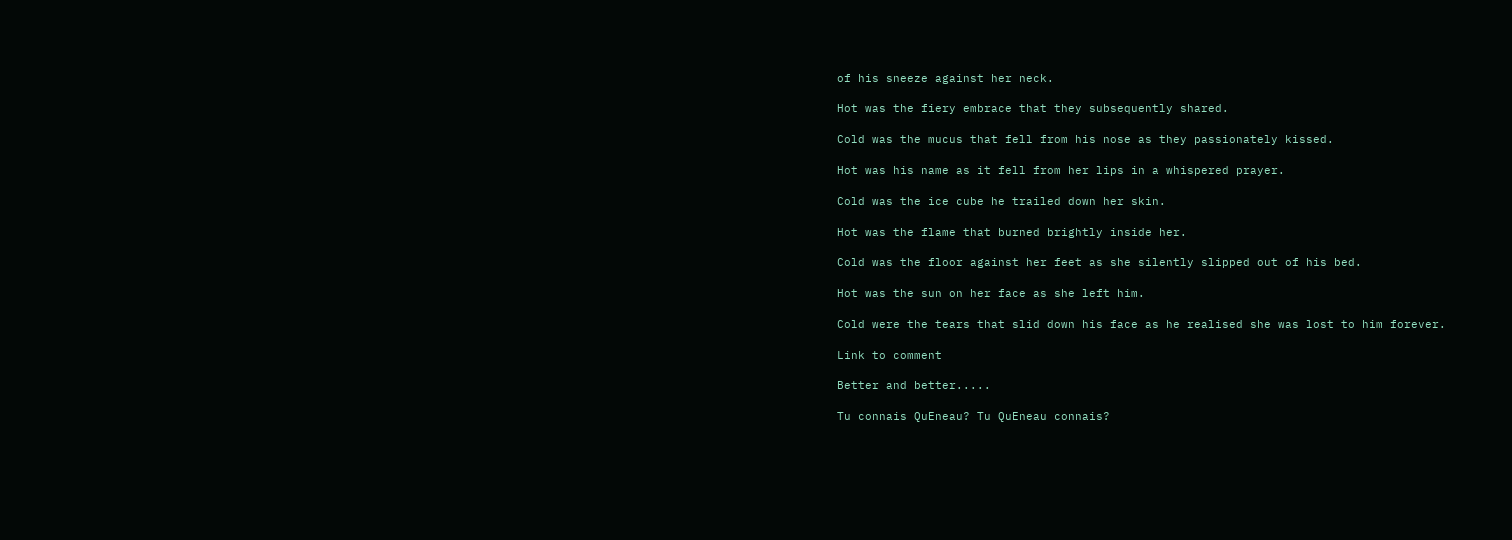of his sneeze against her neck.

Hot was the fiery embrace that they subsequently shared.

Cold was the mucus that fell from his nose as they passionately kissed.

Hot was his name as it fell from her lips in a whispered prayer.

Cold was the ice cube he trailed down her skin.

Hot was the flame that burned brightly inside her.

Cold was the floor against her feet as she silently slipped out of his bed.

Hot was the sun on her face as she left him.

Cold were the tears that slid down his face as he realised she was lost to him forever.

Link to comment

Better and better.....

Tu connais QuEneau? Tu QuEneau connais?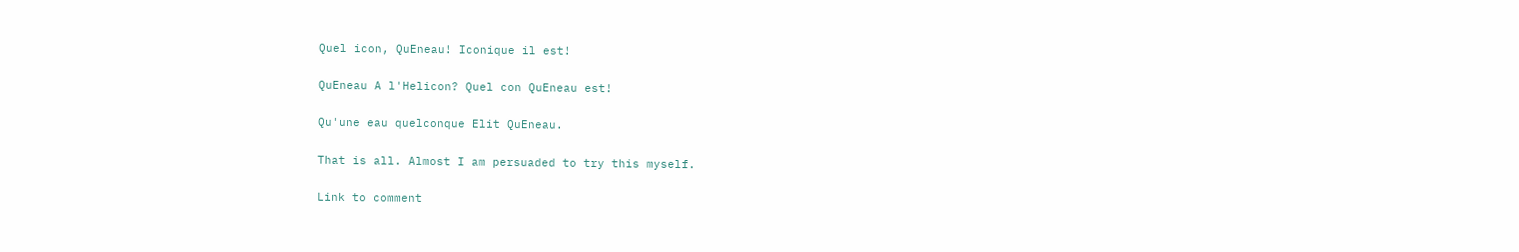Quel icon, QuEneau! Iconique il est!

QuEneau A l'Helicon? Quel con QuEneau est!

Qu'une eau quelconque Elit QuEneau.

That is all. Almost I am persuaded to try this myself.

Link to comment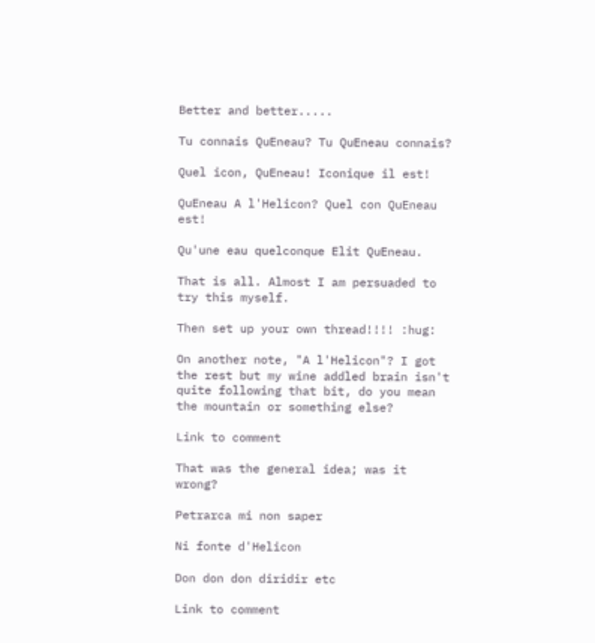Better and better.....

Tu connais QuEneau? Tu QuEneau connais?

Quel icon, QuEneau! Iconique il est!

QuEneau A l'Helicon? Quel con QuEneau est!

Qu'une eau quelconque Elit QuEneau.

That is all. Almost I am persuaded to try this myself.

Then set up your own thread!!!! :hug:

On another note, "A l'Helicon"? I got the rest but my wine addled brain isn't quite following that bit, do you mean the mountain or something else?

Link to comment

That was the general idea; was it wrong?

Petrarca mi non saper

Ni fonte d'Helicon

Don don don diridir etc

Link to comment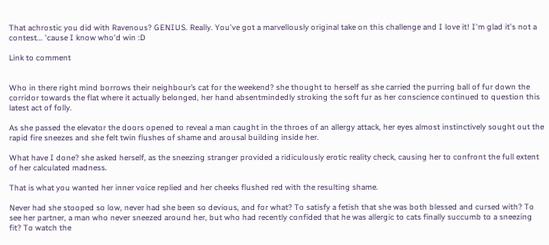That achrostic you did with Ravenous? GENIUS. Really. You've got a marvellously original take on this challenge and I love it! I'm glad it's not a contest... 'cause I know who'd win :D

Link to comment


Who in there right mind borrows their neighbour’s cat for the weekend? she thought to herself as she carried the purring ball of fur down the corridor towards the flat where it actually belonged, her hand absentmindedly stroking the soft fur as her conscience continued to question this latest act of folly.

As she passed the elevator the doors opened to reveal a man caught in the throes of an allergy attack, her eyes almost instinctively sought out the rapid fire sneezes and she felt twin flushes of shame and arousal building inside her.

What have I done? she asked herself, as the sneezing stranger provided a ridiculously erotic reality check, causing her to confront the full extent of her calculated madness.

That is what you wanted her inner voice replied and her cheeks flushed red with the resulting shame.

Never had she stooped so low, never had she been so devious, and for what? To satisfy a fetish that she was both blessed and cursed with? To see her partner, a man who never sneezed around her, but who had recently confided that he was allergic to cats finally succumb to a sneezing fit? To watch the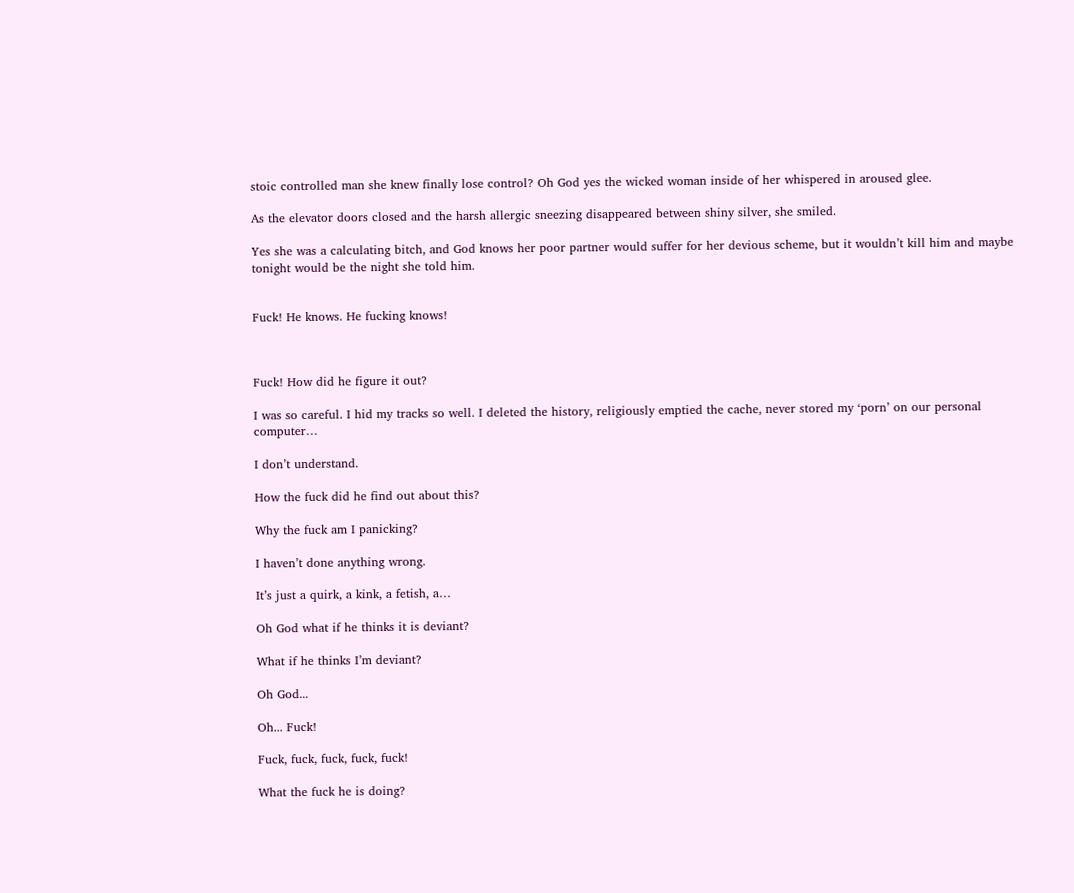stoic controlled man she knew finally lose control? Oh God yes the wicked woman inside of her whispered in aroused glee.

As the elevator doors closed and the harsh allergic sneezing disappeared between shiny silver, she smiled.

Yes she was a calculating bitch, and God knows her poor partner would suffer for her devious scheme, but it wouldn’t kill him and maybe tonight would be the night she told him.


Fuck! He knows. He fucking knows!



Fuck! How did he figure it out?

I was so careful. I hid my tracks so well. I deleted the history, religiously emptied the cache, never stored my ‘porn’ on our personal computer…

I don’t understand.

How the fuck did he find out about this?

Why the fuck am I panicking?

I haven’t done anything wrong.

It’s just a quirk, a kink, a fetish, a…

Oh God what if he thinks it is deviant?

What if he thinks I’m deviant?

Oh God...

Oh... Fuck!

Fuck, fuck, fuck, fuck, fuck!

What the fuck he is doing?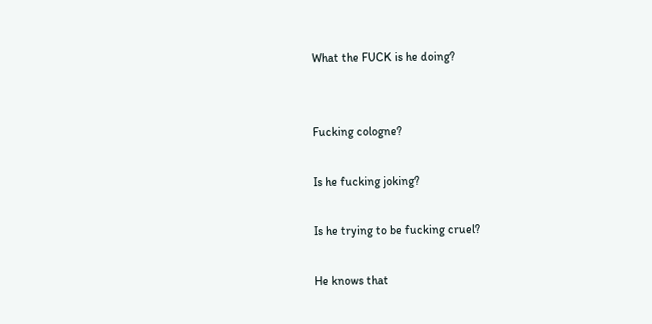What the FUCK is he doing?


Fucking cologne?

Is he fucking joking?

Is he trying to be fucking cruel?

He knows that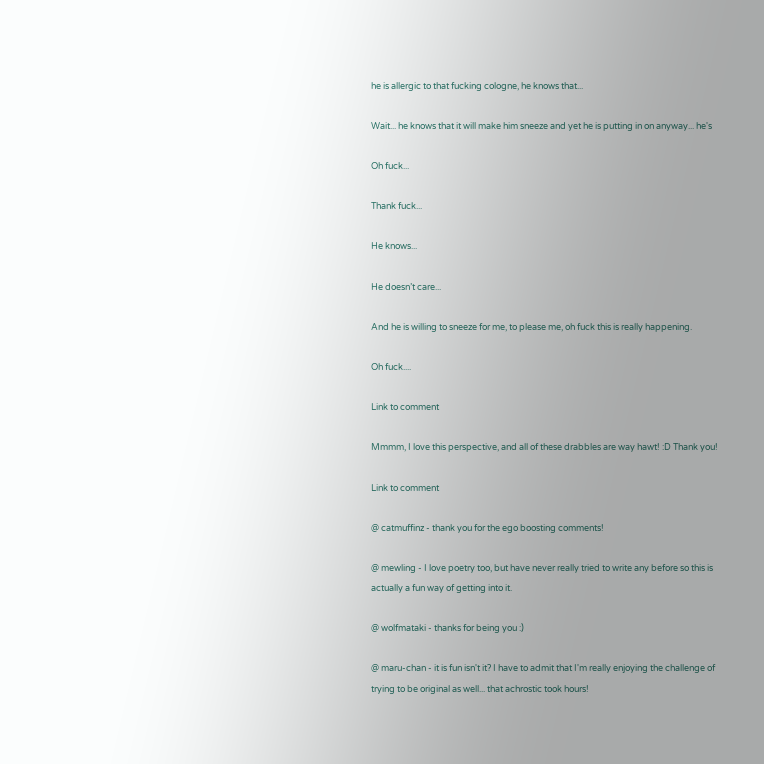he is allergic to that fucking cologne, he knows that...

Wait... he knows that it will make him sneeze and yet he is putting in on anyway... he's

Oh fuck...

Thank fuck...

He knows...

He doesn’t care...

And he is willing to sneeze for me, to please me, oh fuck this is really happening.

Oh fuck....

Link to comment

Mmmm, I love this perspective, and all of these drabbles are way hawt! :D Thank you!

Link to comment

@ catmuffinz - thank you for the ego boosting comments!

@ mewling - I love poetry too, but have never really tried to write any before so this is actually a fun way of getting into it.

@ wolfmataki - thanks for being you :)

@ maru-chan - it is fun isn't it? I have to admit that I'm really enjoying the challenge of trying to be original as well... that achrostic took hours!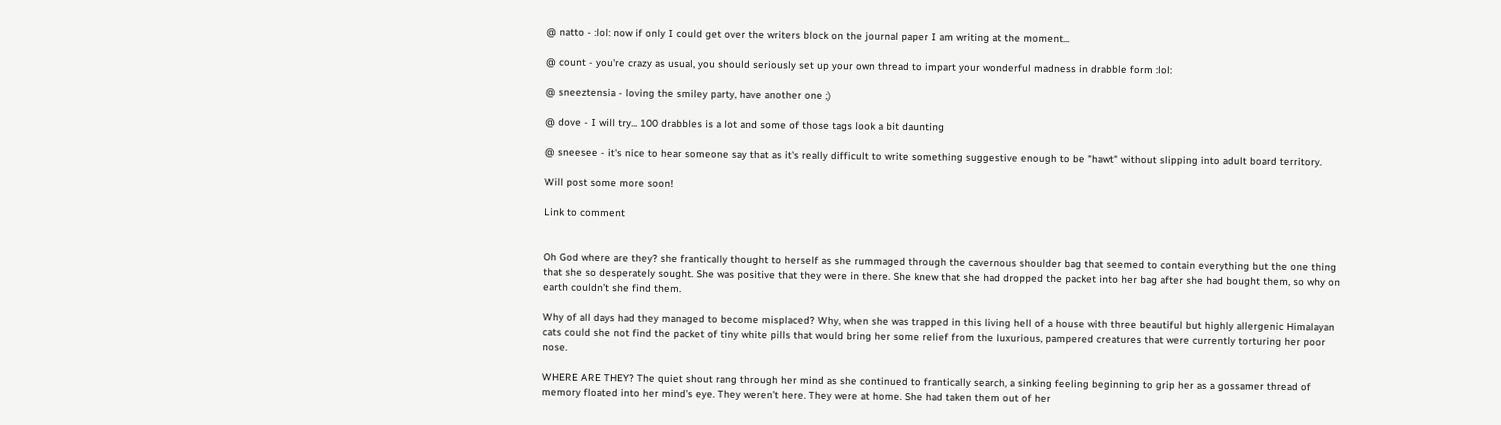@ natto - :lol: now if only I could get over the writers block on the journal paper I am writing at the moment...

@ count - you're crazy as usual, you should seriously set up your own thread to impart your wonderful madness in drabble form :lol:

@ sneeztensia - loving the smiley party, have another one ;)

@ dove - I will try... 100 drabbles is a lot and some of those tags look a bit daunting

@ sneesee - it's nice to hear someone say that as it's really difficult to write something suggestive enough to be "hawt" without slipping into adult board territory.

Will post some more soon!

Link to comment


Oh God where are they? she frantically thought to herself as she rummaged through the cavernous shoulder bag that seemed to contain everything but the one thing that she so desperately sought. She was positive that they were in there. She knew that she had dropped the packet into her bag after she had bought them, so why on earth couldn’t she find them.

Why of all days had they managed to become misplaced? Why, when she was trapped in this living hell of a house with three beautiful but highly allergenic Himalayan cats could she not find the packet of tiny white pills that would bring her some relief from the luxurious, pampered creatures that were currently torturing her poor nose.

WHERE ARE THEY? The quiet shout rang through her mind as she continued to frantically search, a sinking feeling beginning to grip her as a gossamer thread of memory floated into her mind’s eye. They weren’t here. They were at home. She had taken them out of her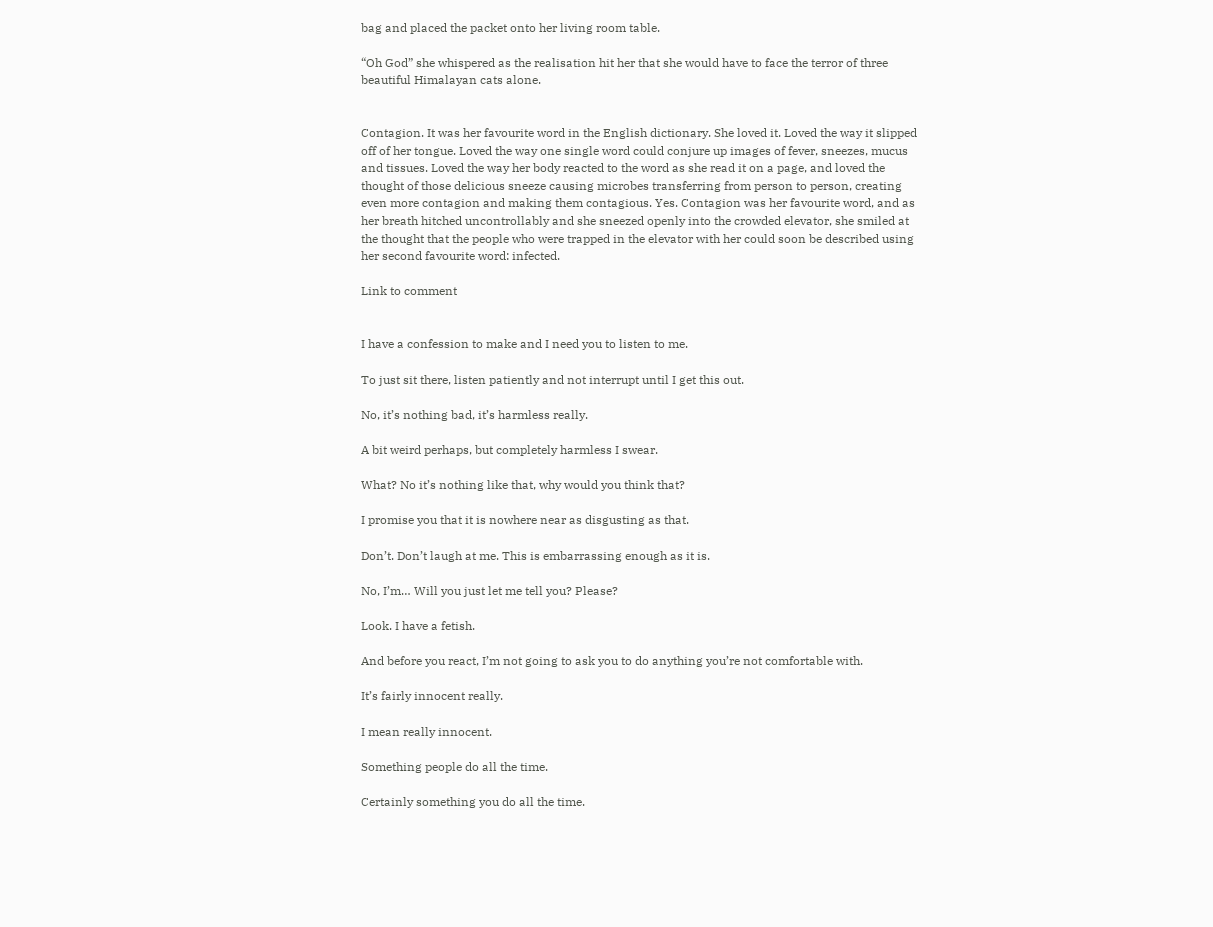bag and placed the packet onto her living room table.

“Oh God” she whispered as the realisation hit her that she would have to face the terror of three beautiful Himalayan cats alone.


Contagion. It was her favourite word in the English dictionary. She loved it. Loved the way it slipped off of her tongue. Loved the way one single word could conjure up images of fever, sneezes, mucus and tissues. Loved the way her body reacted to the word as she read it on a page, and loved the thought of those delicious sneeze causing microbes transferring from person to person, creating even more contagion and making them contagious. Yes. Contagion was her favourite word, and as her breath hitched uncontrollably and she sneezed openly into the crowded elevator, she smiled at the thought that the people who were trapped in the elevator with her could soon be described using her second favourite word: infected.

Link to comment


I have a confession to make and I need you to listen to me.

To just sit there, listen patiently and not interrupt until I get this out.

No, it’s nothing bad, it’s harmless really.

A bit weird perhaps, but completely harmless I swear.

What? No it’s nothing like that, why would you think that?

I promise you that it is nowhere near as disgusting as that.

Don’t. Don’t laugh at me. This is embarrassing enough as it is.

No, I’m… Will you just let me tell you? Please?

Look. I have a fetish.

And before you react, I’m not going to ask you to do anything you’re not comfortable with.

It’s fairly innocent really.

I mean really innocent.

Something people do all the time.

Certainly something you do all the time.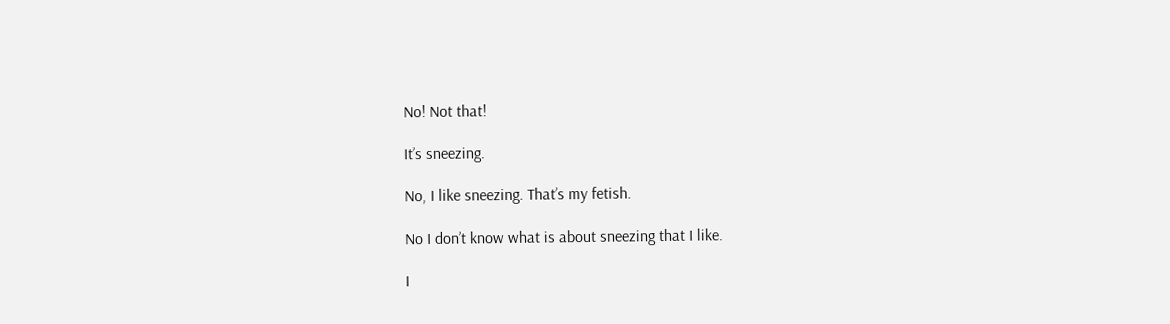No! Not that!

It’s sneezing.

No, I like sneezing. That’s my fetish.

No I don’t know what is about sneezing that I like.

I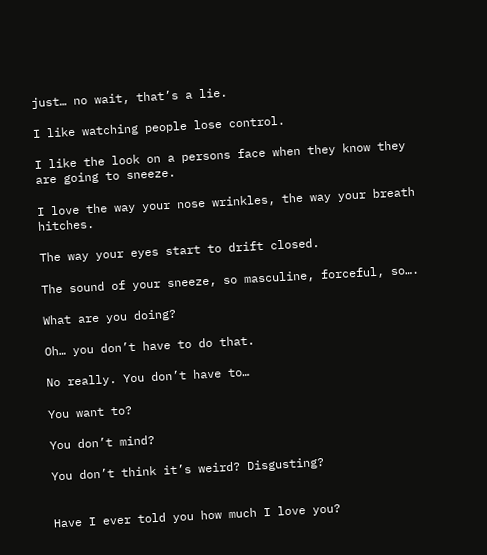just… no wait, that’s a lie.

I like watching people lose control.

I like the look on a persons face when they know they are going to sneeze.

I love the way your nose wrinkles, the way your breath hitches.

The way your eyes start to drift closed.

The sound of your sneeze, so masculine, forceful, so….

What are you doing?

Oh… you don’t have to do that.

No really. You don’t have to…

You want to?

You don’t mind?

You don’t think it’s weird? Disgusting?


Have I ever told you how much I love you?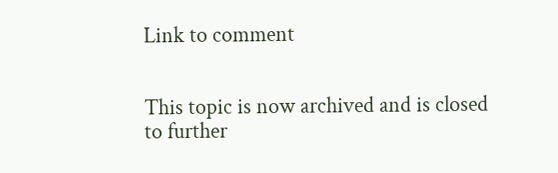Link to comment


This topic is now archived and is closed to further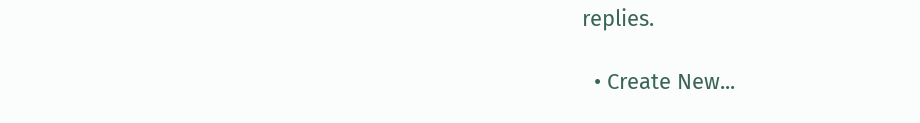replies.

  • Create New...